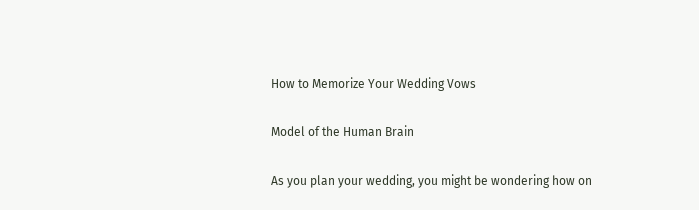How to Memorize Your Wedding Vows

Model of the Human Brain

As you plan your wedding, you might be wondering how on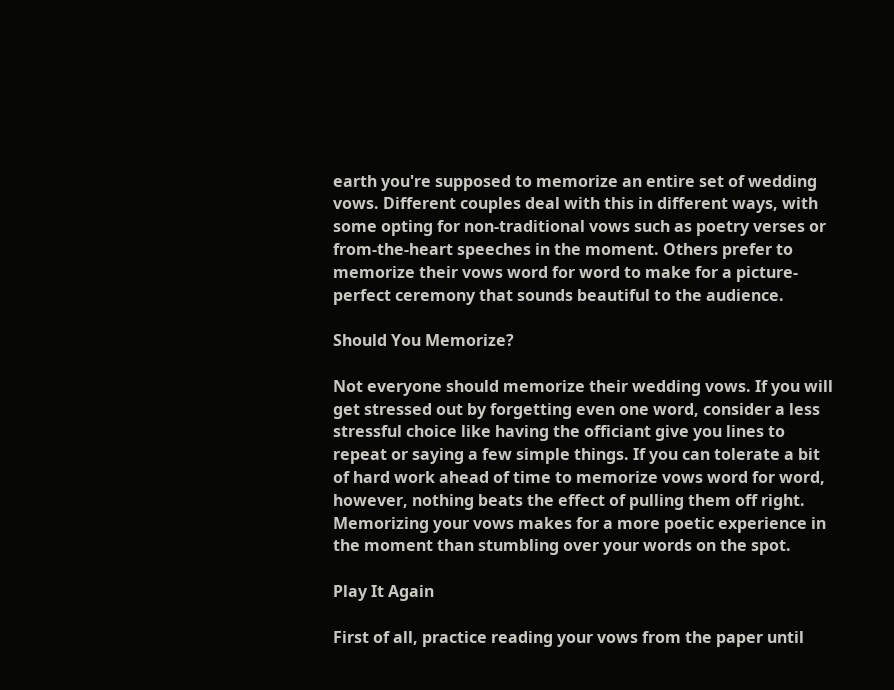earth you're supposed to memorize an entire set of wedding vows. Different couples deal with this in different ways, with some opting for non-traditional vows such as poetry verses or from-the-heart speeches in the moment. Others prefer to memorize their vows word for word to make for a picture-perfect ceremony that sounds beautiful to the audience.

Should You Memorize?

Not everyone should memorize their wedding vows. If you will get stressed out by forgetting even one word, consider a less stressful choice like having the officiant give you lines to repeat or saying a few simple things. If you can tolerate a bit of hard work ahead of time to memorize vows word for word, however, nothing beats the effect of pulling them off right. Memorizing your vows makes for a more poetic experience in the moment than stumbling over your words on the spot.

Play It Again

First of all, practice reading your vows from the paper until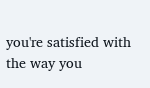you're satisfied with the way you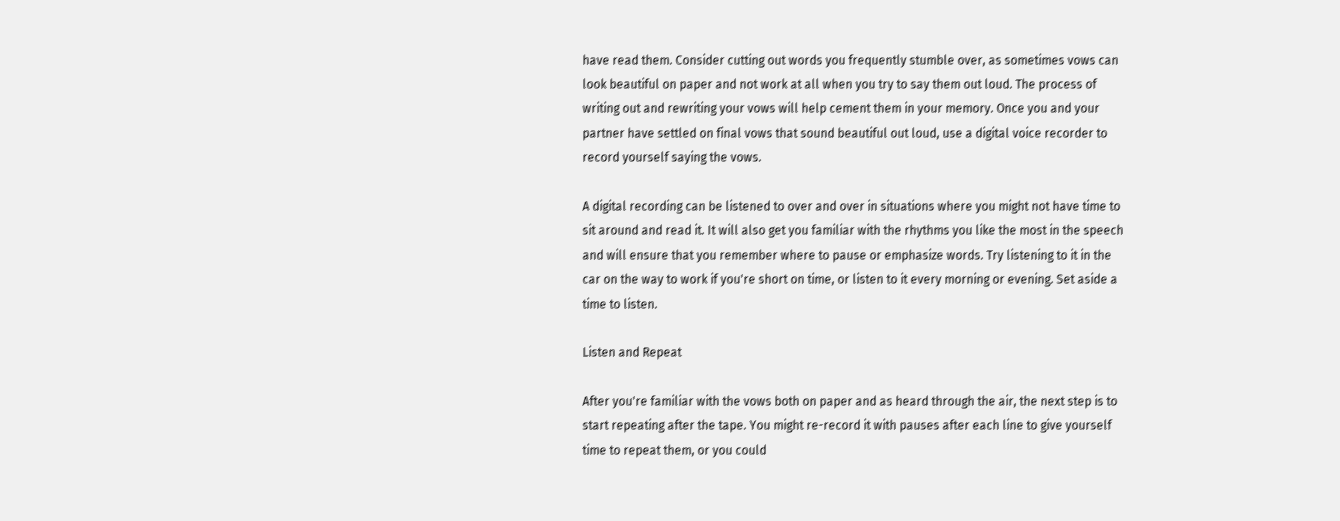have read them. Consider cutting out words you frequently stumble over, as sometimes vows can look beautiful on paper and not work at all when you try to say them out loud. The process of writing out and rewriting your vows will help cement them in your memory. Once you and your partner have settled on final vows that sound beautiful out loud, use a digital voice recorder to record yourself saying the vows.

A digital recording can be listened to over and over in situations where you might not have time to sit around and read it. It will also get you familiar with the rhythms you like the most in the speech and will ensure that you remember where to pause or emphasize words. Try listening to it in the car on the way to work if you're short on time, or listen to it every morning or evening. Set aside a time to listen.

Listen and Repeat

After you're familiar with the vows both on paper and as heard through the air, the next step is to start repeating after the tape. You might re-record it with pauses after each line to give yourself time to repeat them, or you could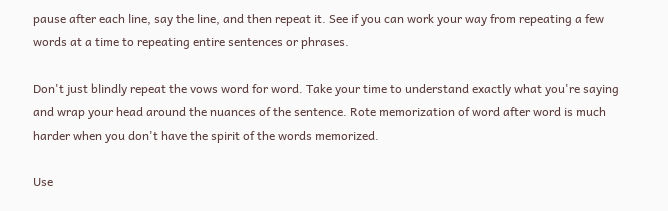pause after each line, say the line, and then repeat it. See if you can work your way from repeating a few words at a time to repeating entire sentences or phrases.

Don't just blindly repeat the vows word for word. Take your time to understand exactly what you're saying and wrap your head around the nuances of the sentence. Rote memorization of word after word is much harder when you don't have the spirit of the words memorized.

Use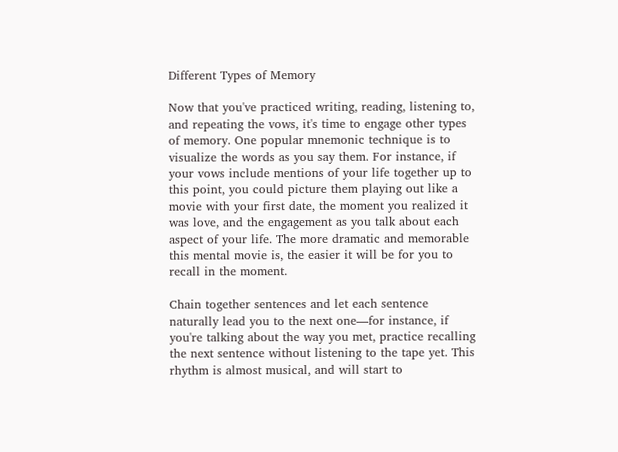Different Types of Memory

Now that you've practiced writing, reading, listening to, and repeating the vows, it's time to engage other types of memory. One popular mnemonic technique is to visualize the words as you say them. For instance, if your vows include mentions of your life together up to this point, you could picture them playing out like a movie with your first date, the moment you realized it was love, and the engagement as you talk about each aspect of your life. The more dramatic and memorable this mental movie is, the easier it will be for you to recall in the moment.

Chain together sentences and let each sentence naturally lead you to the next one—for instance, if you're talking about the way you met, practice recalling the next sentence without listening to the tape yet. This rhythm is almost musical, and will start to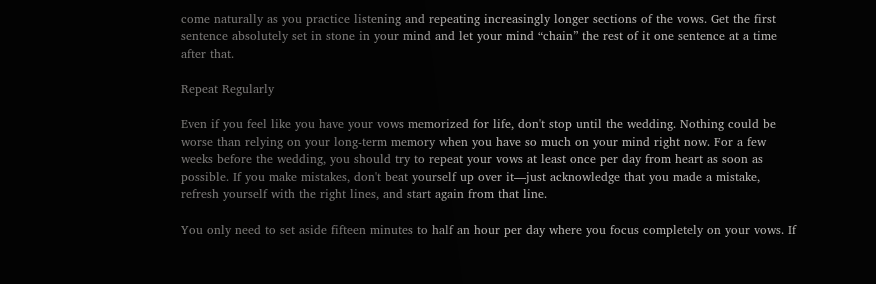come naturally as you practice listening and repeating increasingly longer sections of the vows. Get the first sentence absolutely set in stone in your mind and let your mind “chain” the rest of it one sentence at a time after that.

Repeat Regularly

Even if you feel like you have your vows memorized for life, don't stop until the wedding. Nothing could be worse than relying on your long-term memory when you have so much on your mind right now. For a few weeks before the wedding, you should try to repeat your vows at least once per day from heart as soon as possible. If you make mistakes, don't beat yourself up over it—just acknowledge that you made a mistake, refresh yourself with the right lines, and start again from that line.

You only need to set aside fifteen minutes to half an hour per day where you focus completely on your vows. If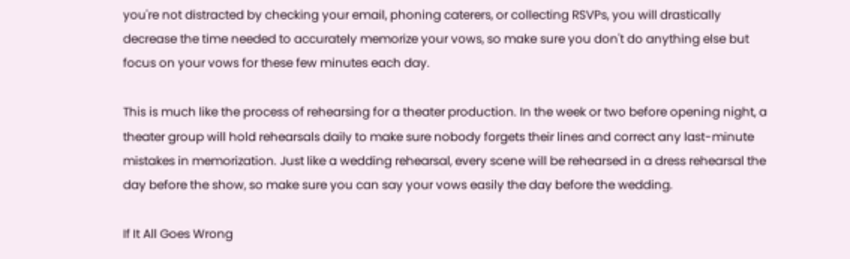you're not distracted by checking your email, phoning caterers, or collecting RSVPs, you will drastically decrease the time needed to accurately memorize your vows, so make sure you don't do anything else but focus on your vows for these few minutes each day.

This is much like the process of rehearsing for a theater production. In the week or two before opening night, a theater group will hold rehearsals daily to make sure nobody forgets their lines and correct any last-minute mistakes in memorization. Just like a wedding rehearsal, every scene will be rehearsed in a dress rehearsal the day before the show, so make sure you can say your vows easily the day before the wedding.

If It All Goes Wrong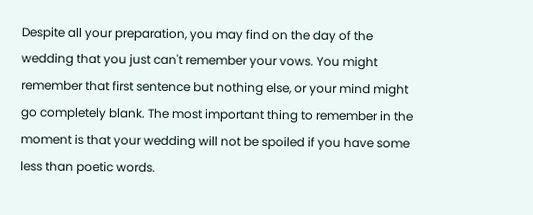Despite all your preparation, you may find on the day of the wedding that you just can't remember your vows. You might remember that first sentence but nothing else, or your mind might go completely blank. The most important thing to remember in the moment is that your wedding will not be spoiled if you have some less than poetic words.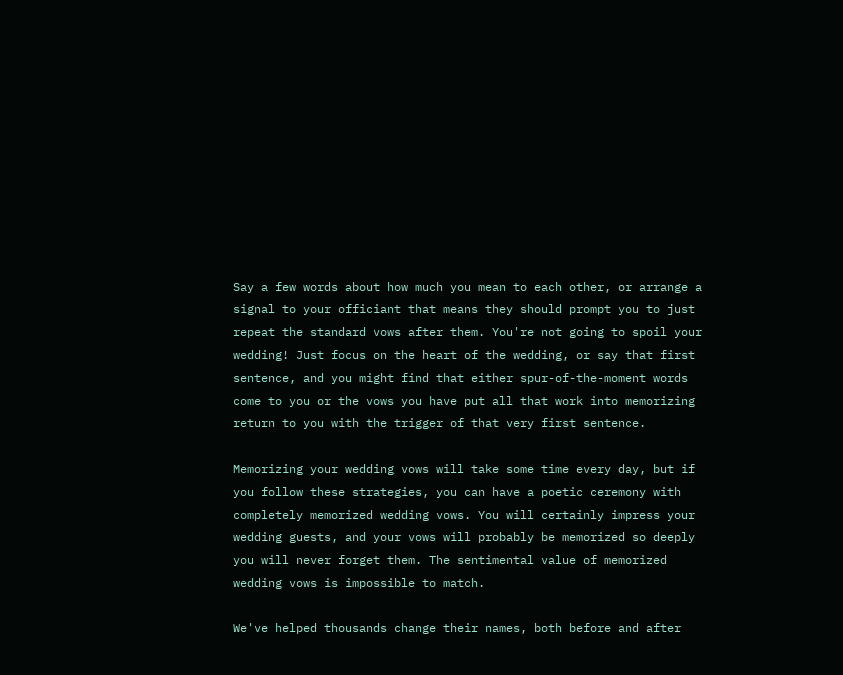Say a few words about how much you mean to each other, or arrange a signal to your officiant that means they should prompt you to just repeat the standard vows after them. You're not going to spoil your wedding! Just focus on the heart of the wedding, or say that first sentence, and you might find that either spur-of-the-moment words come to you or the vows you have put all that work into memorizing return to you with the trigger of that very first sentence.

Memorizing your wedding vows will take some time every day, but if you follow these strategies, you can have a poetic ceremony with completely memorized wedding vows. You will certainly impress your wedding guests, and your vows will probably be memorized so deeply you will never forget them. The sentimental value of memorized wedding vows is impossible to match.

We've helped thousands change their names, both before and after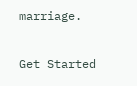marriage.

Get Started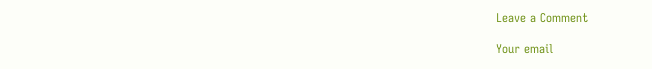Leave a Comment

Your email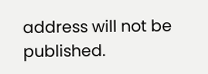address will not be published.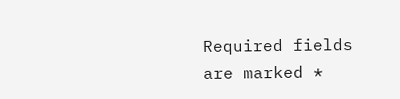Required fields are marked *